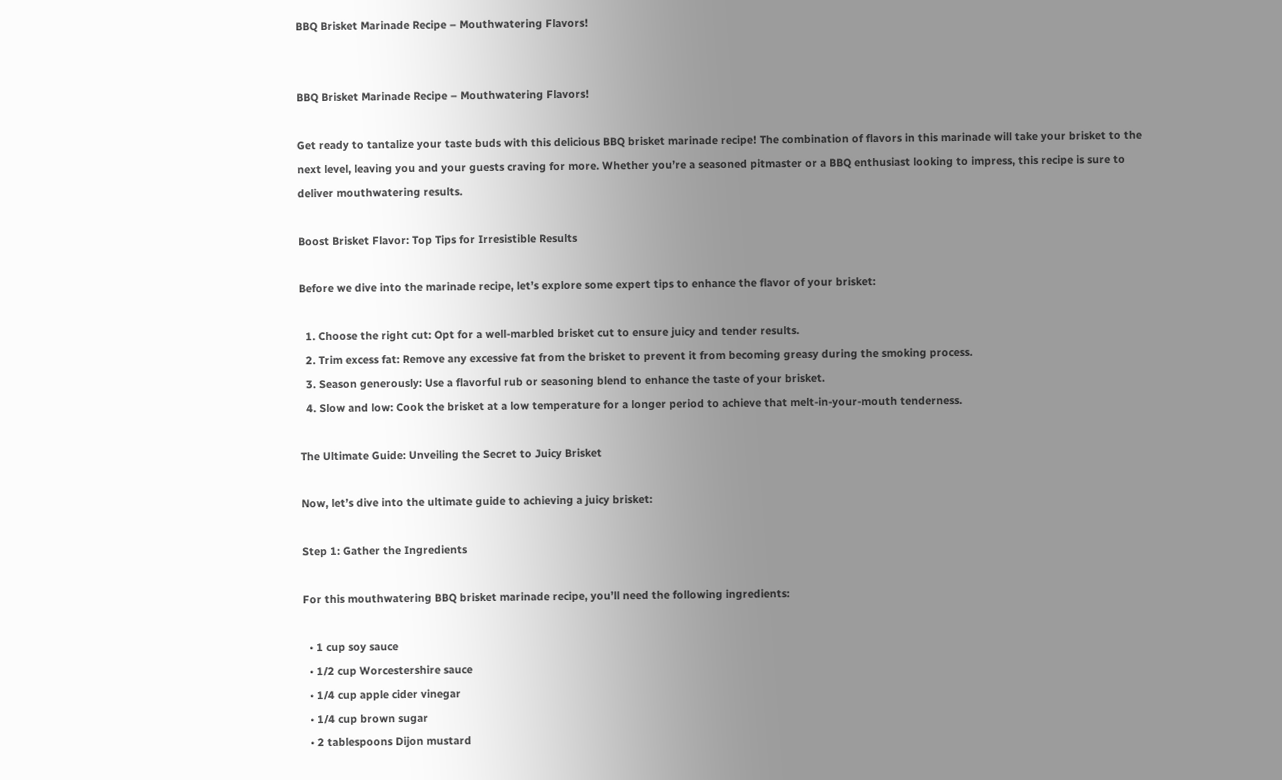BBQ Brisket Marinade Recipe – Mouthwatering Flavors!


BBQ Brisket Marinade Recipe – Mouthwatering Flavors!

Get ready to tantalize your taste buds with this delicious BBQ brisket marinade recipe! The combination of flavors in this marinade will take your brisket to the next level, leaving you and your guests craving for more. Whether you’re a seasoned pitmaster or a BBQ enthusiast looking to impress, this recipe is sure to deliver mouthwatering results.

Boost Brisket Flavor: Top Tips for Irresistible Results

Before we dive into the marinade recipe, let’s explore some expert tips to enhance the flavor of your brisket:

  1. Choose the right cut: Opt for a well-marbled brisket cut to ensure juicy and tender results.
  2. Trim excess fat: Remove any excessive fat from the brisket to prevent it from becoming greasy during the smoking process.
  3. Season generously: Use a flavorful rub or seasoning blend to enhance the taste of your brisket.
  4. Slow and low: Cook the brisket at a low temperature for a longer period to achieve that melt-in-your-mouth tenderness.

The Ultimate Guide: Unveiling the Secret to Juicy Brisket

Now, let’s dive into the ultimate guide to achieving a juicy brisket:

Step 1: Gather the Ingredients

For this mouthwatering BBQ brisket marinade recipe, you’ll need the following ingredients:

  • 1 cup soy sauce
  • 1/2 cup Worcestershire sauce
  • 1/4 cup apple cider vinegar
  • 1/4 cup brown sugar
  • 2 tablespoons Dijon mustard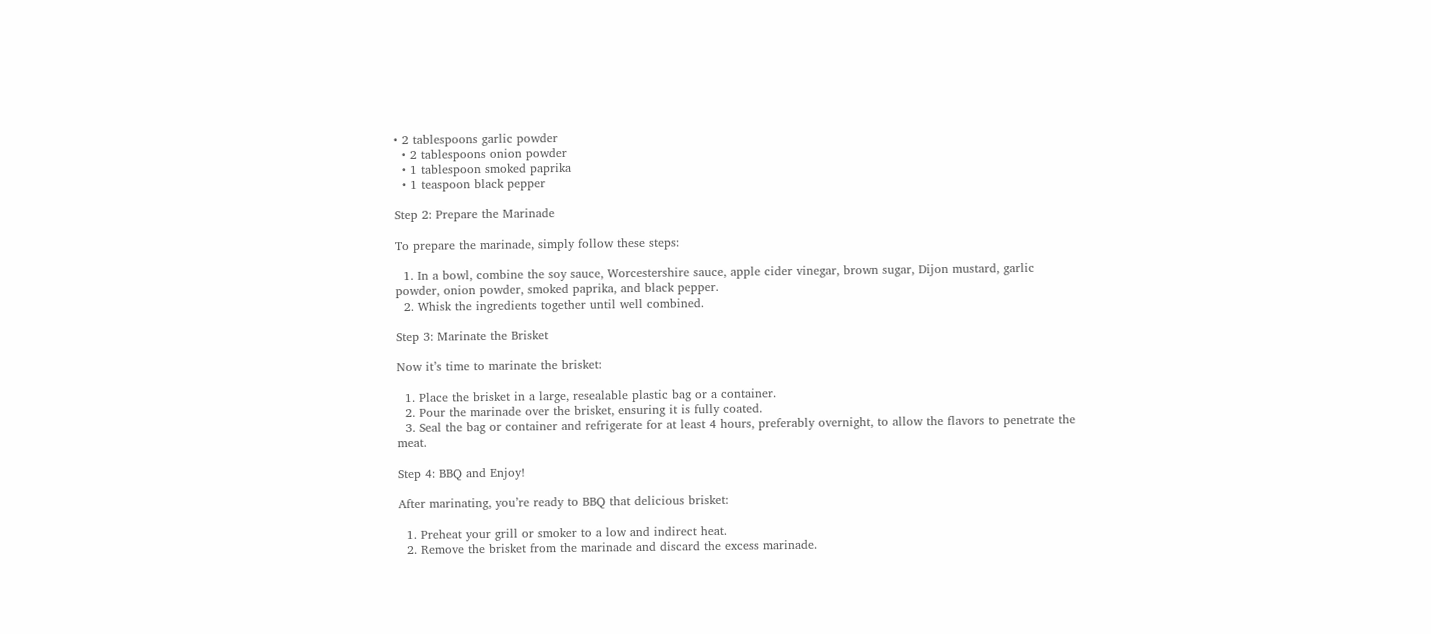• 2 tablespoons garlic powder
  • 2 tablespoons onion powder
  • 1 tablespoon smoked paprika
  • 1 teaspoon black pepper

Step 2: Prepare the Marinade

To prepare the marinade, simply follow these steps:

  1. In a bowl, combine the soy sauce, Worcestershire sauce, apple cider vinegar, brown sugar, Dijon mustard, garlic powder, onion powder, smoked paprika, and black pepper.
  2. Whisk the ingredients together until well combined.

Step 3: Marinate the Brisket

Now it’s time to marinate the brisket:

  1. Place the brisket in a large, resealable plastic bag or a container.
  2. Pour the marinade over the brisket, ensuring it is fully coated.
  3. Seal the bag or container and refrigerate for at least 4 hours, preferably overnight, to allow the flavors to penetrate the meat.

Step 4: BBQ and Enjoy!

After marinating, you’re ready to BBQ that delicious brisket:

  1. Preheat your grill or smoker to a low and indirect heat.
  2. Remove the brisket from the marinade and discard the excess marinade.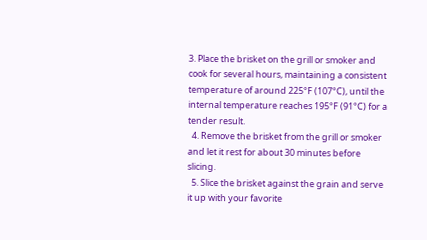3. Place the brisket on the grill or smoker and cook for several hours, maintaining a consistent temperature of around 225°F (107°C), until the internal temperature reaches 195°F (91°C) for a tender result.
  4. Remove the brisket from the grill or smoker and let it rest for about 30 minutes before slicing.
  5. Slice the brisket against the grain and serve it up with your favorite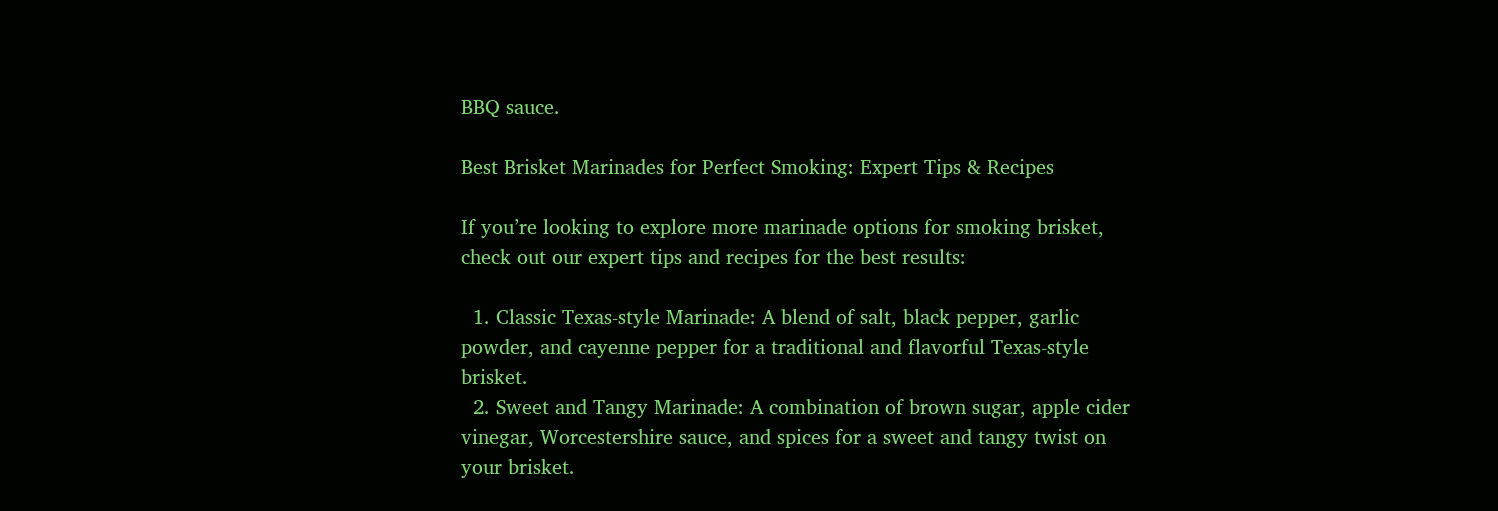BBQ sauce.

Best Brisket Marinades for Perfect Smoking: Expert Tips & Recipes

If you’re looking to explore more marinade options for smoking brisket, check out our expert tips and recipes for the best results:

  1. Classic Texas-style Marinade: A blend of salt, black pepper, garlic powder, and cayenne pepper for a traditional and flavorful Texas-style brisket.
  2. Sweet and Tangy Marinade: A combination of brown sugar, apple cider vinegar, Worcestershire sauce, and spices for a sweet and tangy twist on your brisket.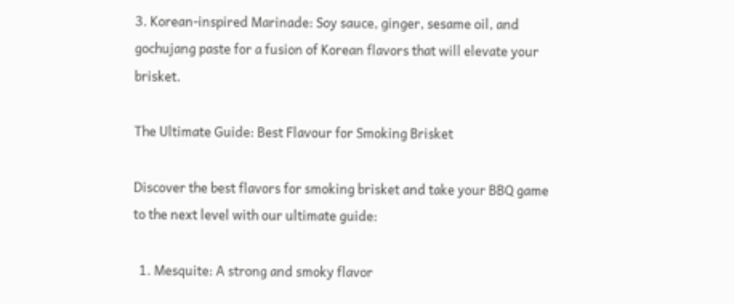3. Korean-inspired Marinade: Soy sauce, ginger, sesame oil, and gochujang paste for a fusion of Korean flavors that will elevate your brisket.

The Ultimate Guide: Best Flavour for Smoking Brisket

Discover the best flavors for smoking brisket and take your BBQ game to the next level with our ultimate guide:

  1. Mesquite: A strong and smoky flavor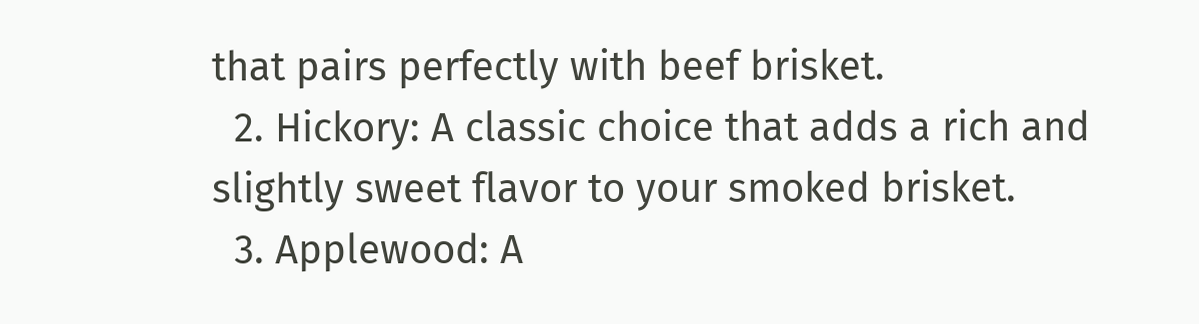that pairs perfectly with beef brisket.
  2. Hickory: A classic choice that adds a rich and slightly sweet flavor to your smoked brisket.
  3. Applewood: A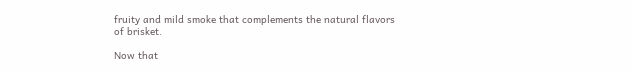fruity and mild smoke that complements the natural flavors of brisket.

Now that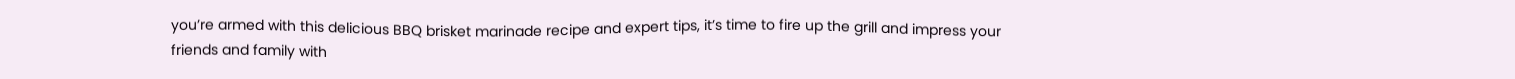you’re armed with this delicious BBQ brisket marinade recipe and expert tips, it’s time to fire up the grill and impress your friends and family with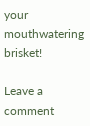your mouthwatering brisket!

Leave a comment